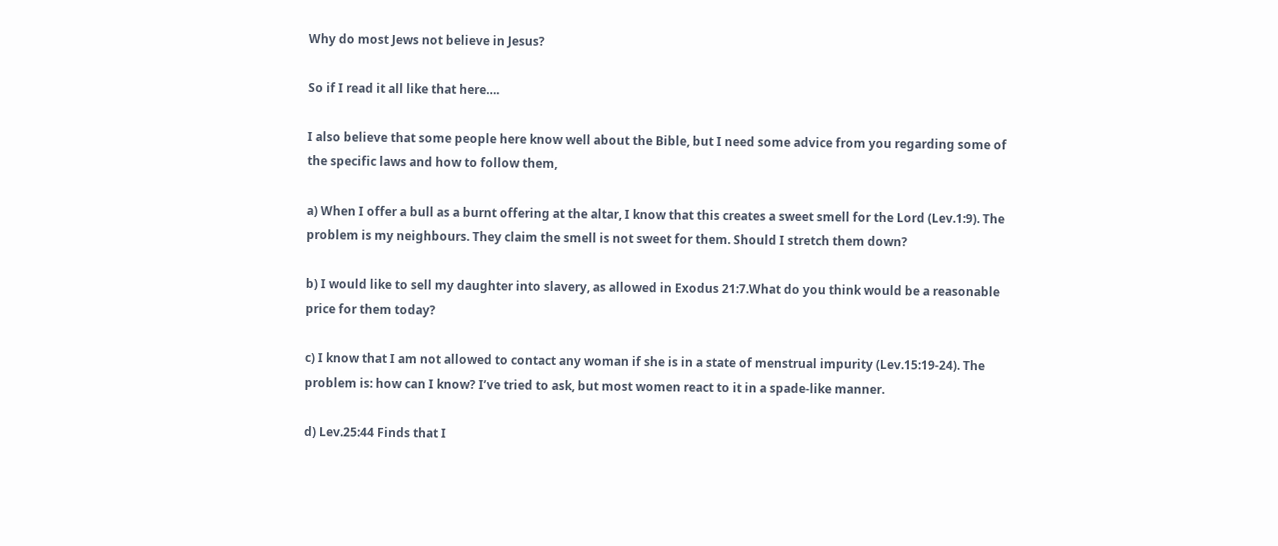Why do most Jews not believe in Jesus?

So if I read it all like that here….

I also believe that some people here know well about the Bible, but I need some advice from you regarding some of the specific laws and how to follow them,

a) When I offer a bull as a burnt offering at the altar, I know that this creates a sweet smell for the Lord (Lev.1:9). The problem is my neighbours. They claim the smell is not sweet for them. Should I stretch them down?

b) I would like to sell my daughter into slavery, as allowed in Exodus 21:7.What do you think would be a reasonable price for them today?

c) I know that I am not allowed to contact any woman if she is in a state of menstrual impurity (Lev.15:19-24). The problem is: how can I know? I’ve tried to ask, but most women react to it in a spade-like manner.

d) Lev.25:44 Finds that I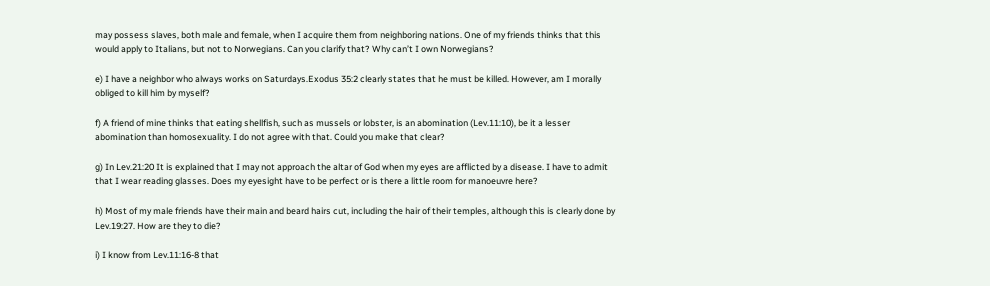may possess slaves, both male and female, when I acquire them from neighboring nations. One of my friends thinks that this would apply to Italians, but not to Norwegians. Can you clarify that? Why can’t I own Norwegians?

e) I have a neighbor who always works on Saturdays.Exodus 35:2 clearly states that he must be killed. However, am I morally obliged to kill him by myself?

f) A friend of mine thinks that eating shellfish, such as mussels or lobster, is an abomination (Lev.11:10), be it a lesser abomination than homosexuality. I do not agree with that. Could you make that clear?

g) In Lev.21:20 It is explained that I may not approach the altar of God when my eyes are afflicted by a disease. I have to admit that I wear reading glasses. Does my eyesight have to be perfect or is there a little room for manoeuvre here?

h) Most of my male friends have their main and beard hairs cut, including the hair of their temples, although this is clearly done by Lev.19:27. How are they to die?

i) I know from Lev.11:16-8 that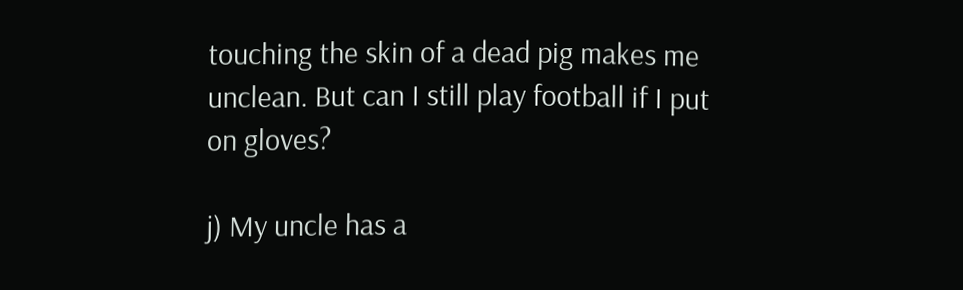touching the skin of a dead pig makes me unclean. But can I still play football if I put on gloves?

j) My uncle has a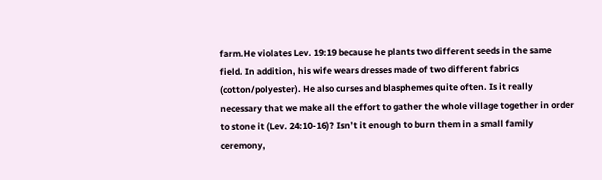farm.He violates Lev. 19:19 because he plants two different seeds in the same field. In addition, his wife wears dresses made of two different fabrics (cotton/polyester). He also curses and blasphemes quite often. Is it really necessary that we make all the effort to gather the whole village together in order to stone it (Lev. 24:10-16)? Isn’t it enough to burn them in a small family ceremony,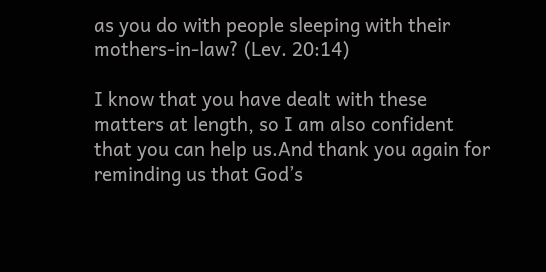as you do with people sleeping with their mothers-in-law? (Lev. 20:14)

I know that you have dealt with these matters at length, so I am also confident that you can help us.And thank you again for reminding us that God’s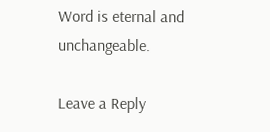Word is eternal and unchangeable.

Leave a Reply